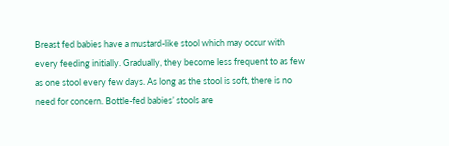Breast fed babies have a mustard-like stool which may occur with every feeding initially. Gradually, they become less frequent to as few as one stool every few days. As long as the stool is soft, there is no need for concern. Bottle-fed babies’ stools are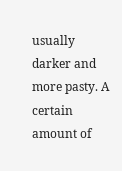usually darker and more pasty. A certain amount of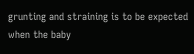grunting and straining is to be expected when the baby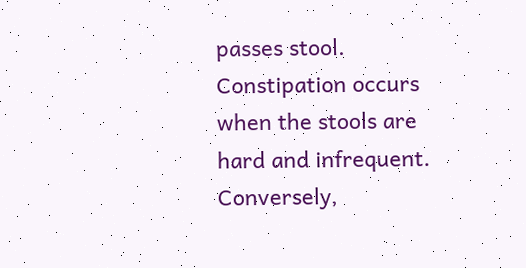passes stool. Constipation occurs when the stools are hard and infrequent. Conversely,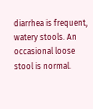diarrhea is frequent, watery stools. An occasional loose stool is normal.